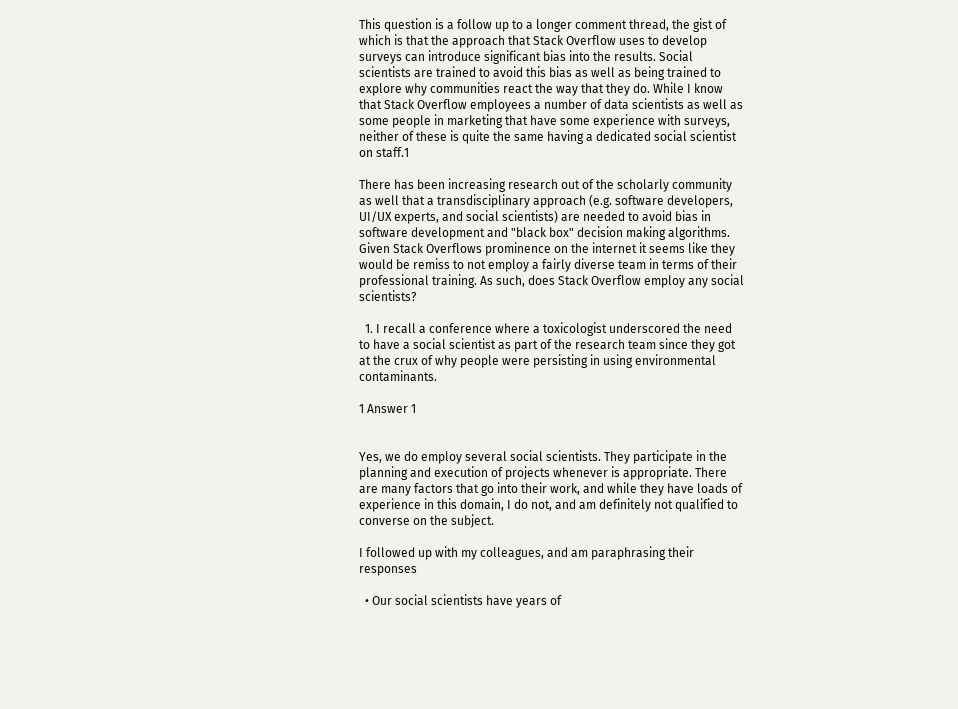This question is a follow up to a longer comment thread, the gist of which is that the approach that Stack Overflow uses to develop surveys can introduce significant bias into the results. Social scientists are trained to avoid this bias as well as being trained to explore why communities react the way that they do. While I know that Stack Overflow employees a number of data scientists as well as some people in marketing that have some experience with surveys, neither of these is quite the same having a dedicated social scientist on staff.1

There has been increasing research out of the scholarly community as well that a transdisciplinary approach (e.g. software developers, UI/UX experts, and social scientists) are needed to avoid bias in software development and "black box" decision making algorithms. Given Stack Overflows prominence on the internet it seems like they would be remiss to not employ a fairly diverse team in terms of their professional training. As such, does Stack Overflow employ any social scientists?

  1. I recall a conference where a toxicologist underscored the need to have a social scientist as part of the research team since they got at the crux of why people were persisting in using environmental contaminants.

1 Answer 1


Yes, we do employ several social scientists. They participate in the planning and execution of projects whenever is appropriate. There are many factors that go into their work, and while they have loads of experience in this domain, I do not, and am definitely not qualified to converse on the subject.

I followed up with my colleagues, and am paraphrasing their responses

  • Our social scientists have years of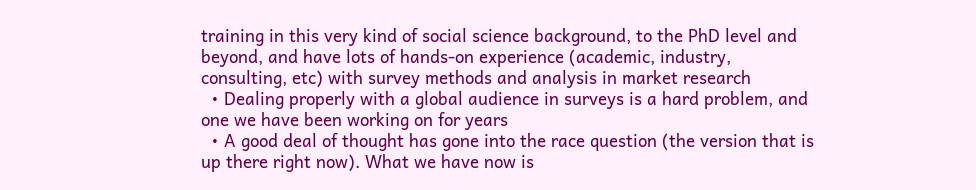training in this very kind of social science background, to the PhD level and beyond, and have lots of hands-on experience (academic, industry, consulting, etc) with survey methods and analysis in market research
  • Dealing properly with a global audience in surveys is a hard problem, and one we have been working on for years
  • A good deal of thought has gone into the race question (the version that is up there right now). What we have now is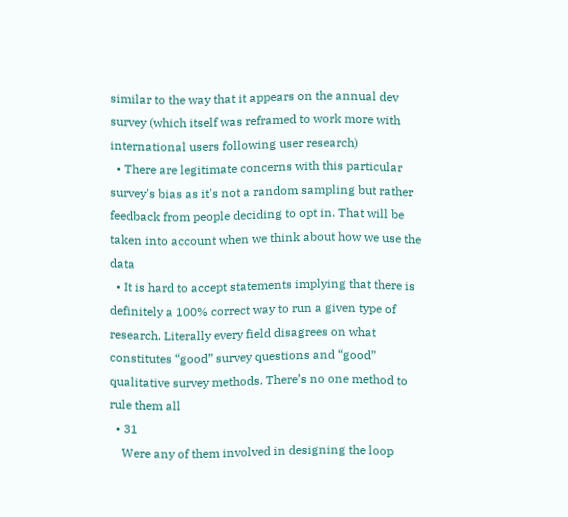similar to the way that it appears on the annual dev survey (which itself was reframed to work more with international users following user research)
  • There are legitimate concerns with this particular survey's bias as it's not a random sampling but rather feedback from people deciding to opt in. That will be taken into account when we think about how we use the data
  • It is hard to accept statements implying that there is definitely a 100% correct way to run a given type of research. Literally every field disagrees on what constitutes “good” survey questions and “good” qualitative survey methods. There’s no one method to rule them all
  • 31
    Were any of them involved in designing the loop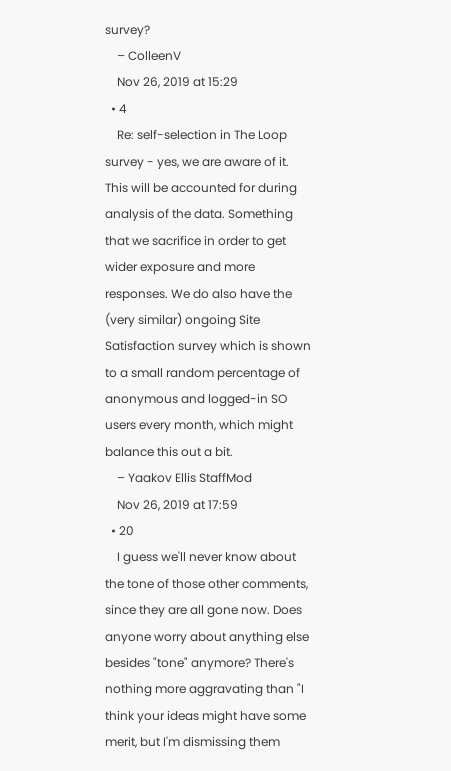survey?
    – ColleenV
    Nov 26, 2019 at 15:29
  • 4
    Re: self-selection in The Loop survey - yes, we are aware of it. This will be accounted for during analysis of the data. Something that we sacrifice in order to get wider exposure and more responses. We do also have the (very similar) ongoing Site Satisfaction survey which is shown to a small random percentage of anonymous and logged-in SO users every month, which might balance this out a bit.
    – Yaakov Ellis StaffMod
    Nov 26, 2019 at 17:59
  • 20
    I guess we'll never know about the tone of those other comments, since they are all gone now. Does anyone worry about anything else besides "tone" anymore? There's nothing more aggravating than "I think your ideas might have some merit, but I'm dismissing them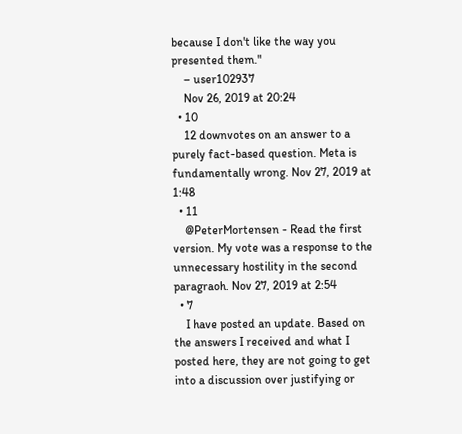because I don't like the way you presented them."
    – user102937
    Nov 26, 2019 at 20:24
  • 10
    12 downvotes on an answer to a purely fact-based question. Meta is fundamentally wrong. Nov 27, 2019 at 1:48
  • 11
    @PeterMortensen - Read the first version. My vote was a response to the unnecessary hostility in the second paragraoh. Nov 27, 2019 at 2:54
  • 7
    I have posted an update. Based on the answers I received and what I posted here, they are not going to get into a discussion over justifying or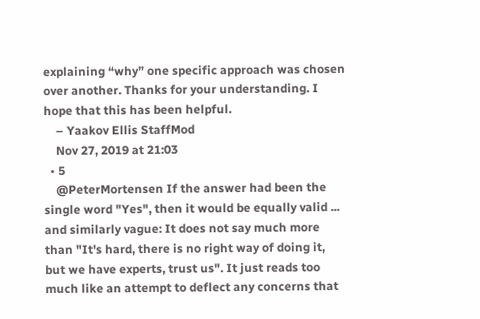explaining “why” one specific approach was chosen over another. Thanks for your understanding. I hope that this has been helpful.
    – Yaakov Ellis StaffMod
    Nov 27, 2019 at 21:03
  • 5
    @PeterMortensen If the answer had been the single word "Yes", then it would be equally valid ... and similarly vague: It does not say much more than "It's hard, there is no right way of doing it, but we have experts, trust us". It just reads too much like an attempt to deflect any concerns that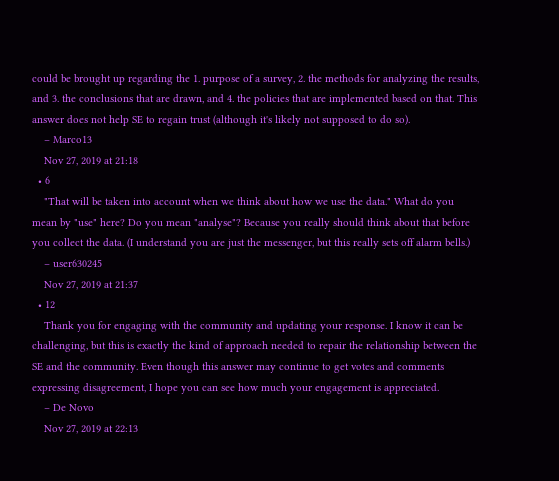could be brought up regarding the 1. purpose of a survey, 2. the methods for analyzing the results, and 3. the conclusions that are drawn, and 4. the policies that are implemented based on that. This answer does not help SE to regain trust (although it's likely not supposed to do so).
    – Marco13
    Nov 27, 2019 at 21:18
  • 6
    "That will be taken into account when we think about how we use the data." What do you mean by "use" here? Do you mean "analyse"? Because you really should think about that before you collect the data. (I understand you are just the messenger, but this really sets off alarm bells.)
    – user630245
    Nov 27, 2019 at 21:37
  • 12
    Thank you for engaging with the community and updating your response. I know it can be challenging, but this is exactly the kind of approach needed to repair the relationship between the SE and the community. Even though this answer may continue to get votes and comments expressing disagreement, I hope you can see how much your engagement is appreciated.
    – De Novo
    Nov 27, 2019 at 22:13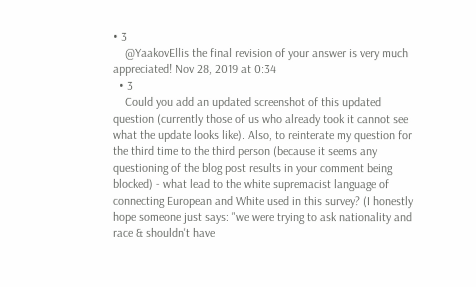• 3
    @YaakovEllis the final revision of your answer is very much appreciated! Nov 28, 2019 at 0:34
  • 3
    Could you add an updated screenshot of this updated question (currently those of us who already took it cannot see what the update looks like). Also, to reinterate my question for the third time to the third person (because it seems any questioning of the blog post results in your comment being blocked) - what lead to the white supremacist language of connecting European and White used in this survey? (I honestly hope someone just says: "we were trying to ask nationality and race & shouldn't have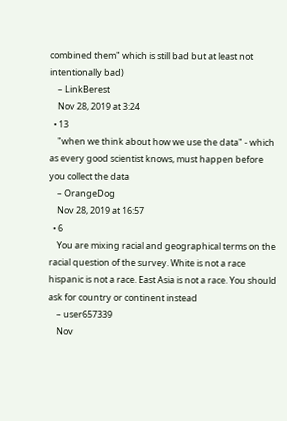combined them" which is still bad but at least not intentionally bad)
    – LinkBerest
    Nov 28, 2019 at 3:24
  • 13
    "when we think about how we use the data" - which as every good scientist knows, must happen before you collect the data
    – OrangeDog
    Nov 28, 2019 at 16:57
  • 6
    You are mixing racial and geographical terms on the racial question of the survey. White is not a race hispanic is not a race. East Asia is not a race. You should ask for country or continent instead
    – user657339
    Nov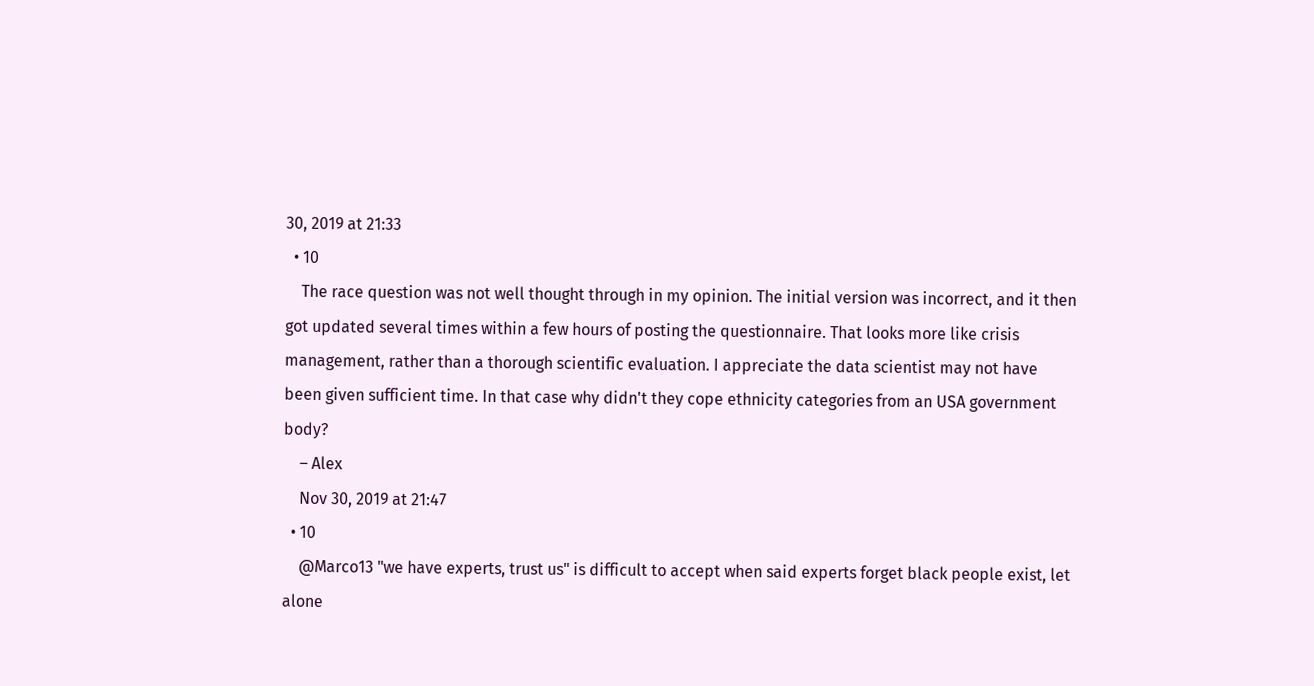30, 2019 at 21:33
  • 10
    The race question was not well thought through in my opinion. The initial version was incorrect, and it then got updated several times within a few hours of posting the questionnaire. That looks more like crisis management, rather than a thorough scientific evaluation. I appreciate the data scientist may not have been given sufficient time. In that case why didn't they cope ethnicity categories from an USA government body?
    – Alex
    Nov 30, 2019 at 21:47
  • 10
    @Marco13 "we have experts, trust us" is difficult to accept when said experts forget black people exist, let alone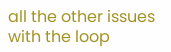all the other issues with the loop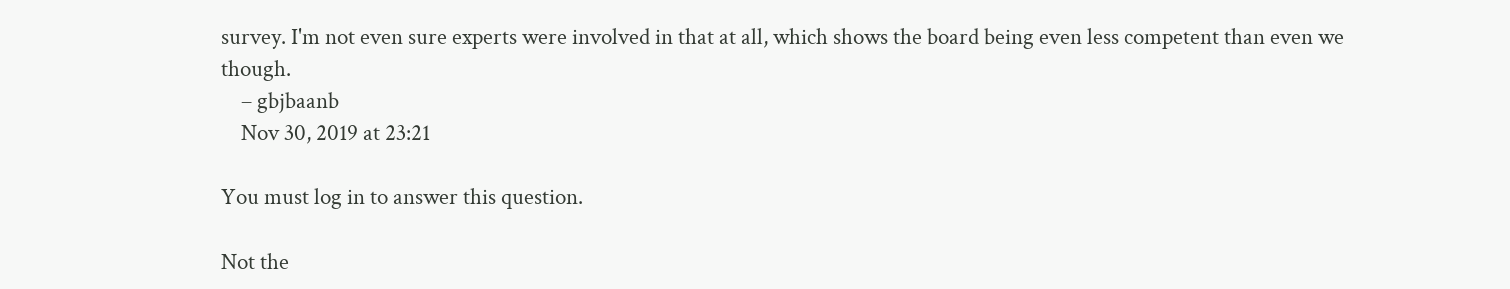survey. I'm not even sure experts were involved in that at all, which shows the board being even less competent than even we though.
    – gbjbaanb
    Nov 30, 2019 at 23:21

You must log in to answer this question.

Not the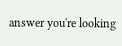answer you're looking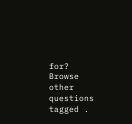for? Browse other questions tagged .